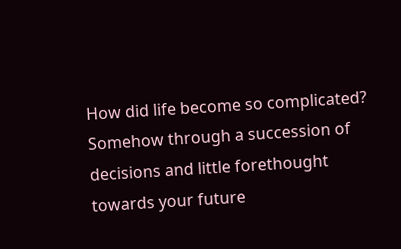How did life become so complicated? Somehow through a succession of decisions and little forethought towards your future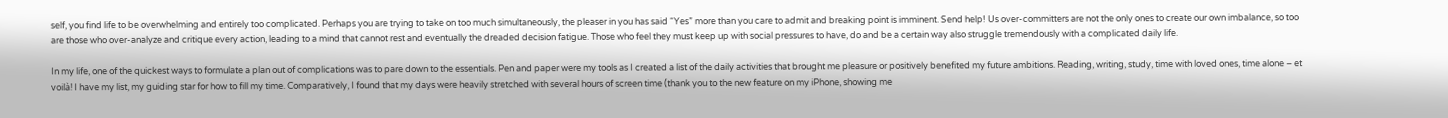self, you find life to be overwhelming and entirely too complicated. Perhaps you are trying to take on too much simultaneously, the pleaser in you has said “Yes” more than you care to admit and breaking point is imminent. Send help! Us over-committers are not the only ones to create our own imbalance, so too are those who over-analyze and critique every action, leading to a mind that cannot rest and eventually the dreaded decision fatigue. Those who feel they must keep up with social pressures to have, do and be a certain way also struggle tremendously with a complicated daily life.

In my life, one of the quickest ways to formulate a plan out of complications was to pare down to the essentials. Pen and paper were my tools as I created a list of the daily activities that brought me pleasure or positively benefited my future ambitions. Reading, writing, study, time with loved ones, time alone – et voilà! I have my list, my guiding star for how to fill my time. Comparatively, I found that my days were heavily stretched with several hours of screen time (thank you to the new feature on my iPhone, showing me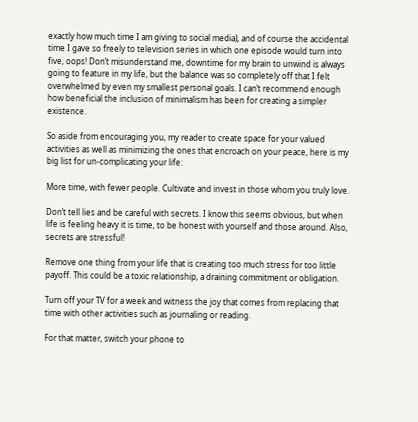exactly how much time I am giving to social media), and of course the accidental time I gave so freely to television series in which one episode would turn into five, oops! Don’t misunderstand me, downtime for my brain to unwind is always going to feature in my life, but the balance was so completely off that I felt overwhelmed by even my smallest personal goals. I can’t recommend enough how beneficial the inclusion of minimalism has been for creating a simpler existence.

So aside from encouraging you, my reader to create space for your valued activities as well as minimizing the ones that encroach on your peace, here is my big list for un-complicating your life:

More time, with fewer people. Cultivate and invest in those whom you truly love.

Don’t tell lies and be careful with secrets. I know this seems obvious, but when life is feeling heavy it is time, to be honest with yourself and those around. Also, secrets are stressful!

Remove one thing from your life that is creating too much stress for too little payoff. This could be a toxic relationship, a draining commitment or obligation.

Turn off your TV for a week and witness the joy that comes from replacing that time with other activities such as journaling or reading.

For that matter, switch your phone to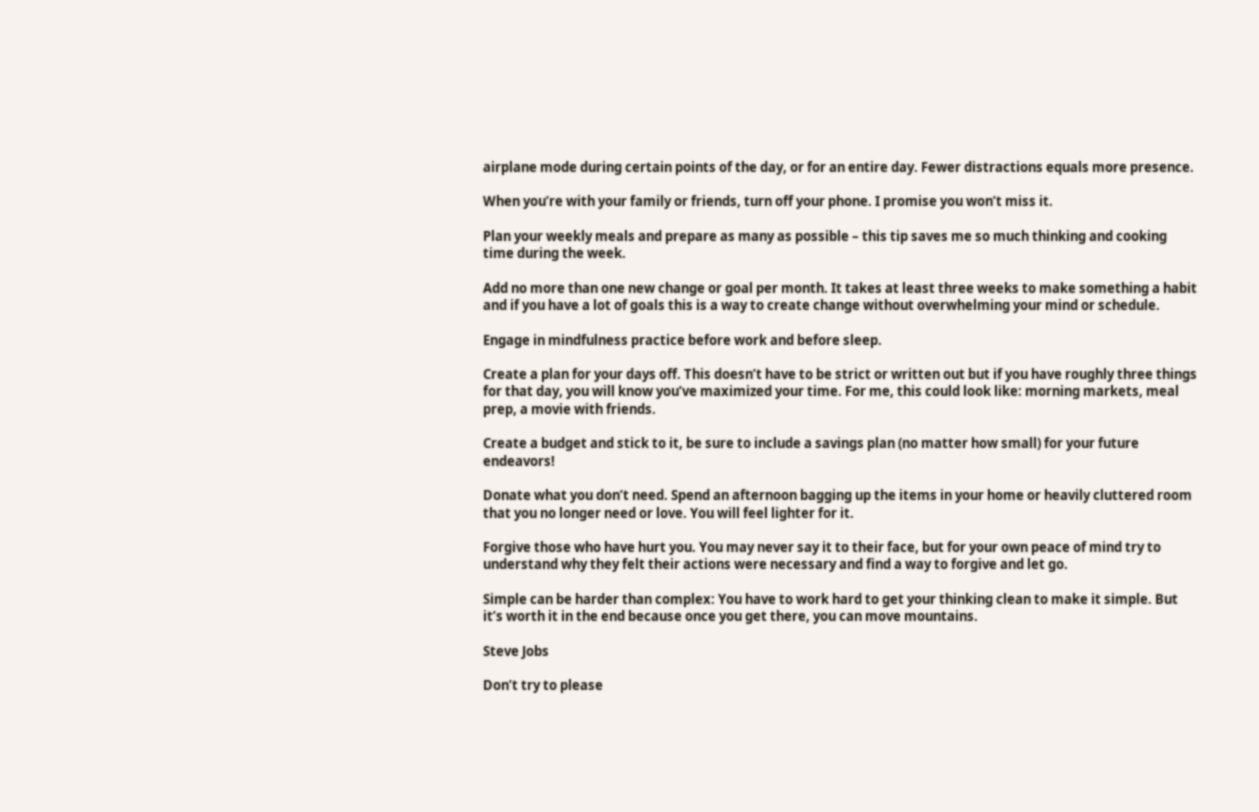airplane mode during certain points of the day, or for an entire day. Fewer distractions equals more presence.

When you’re with your family or friends, turn off your phone. I promise you won’t miss it.

Plan your weekly meals and prepare as many as possible – this tip saves me so much thinking and cooking time during the week.

Add no more than one new change or goal per month. It takes at least three weeks to make something a habit and if you have a lot of goals this is a way to create change without overwhelming your mind or schedule.

Engage in mindfulness practice before work and before sleep.

Create a plan for your days off. This doesn’t have to be strict or written out but if you have roughly three things for that day, you will know you’ve maximized your time. For me, this could look like: morning markets, meal prep, a movie with friends.

Create a budget and stick to it, be sure to include a savings plan (no matter how small) for your future endeavors!

Donate what you don’t need. Spend an afternoon bagging up the items in your home or heavily cluttered room that you no longer need or love. You will feel lighter for it.

Forgive those who have hurt you. You may never say it to their face, but for your own peace of mind try to understand why they felt their actions were necessary and find a way to forgive and let go.

Simple can be harder than complex: You have to work hard to get your thinking clean to make it simple. But it’s worth it in the end because once you get there, you can move mountains.

Steve Jobs

Don’t try to please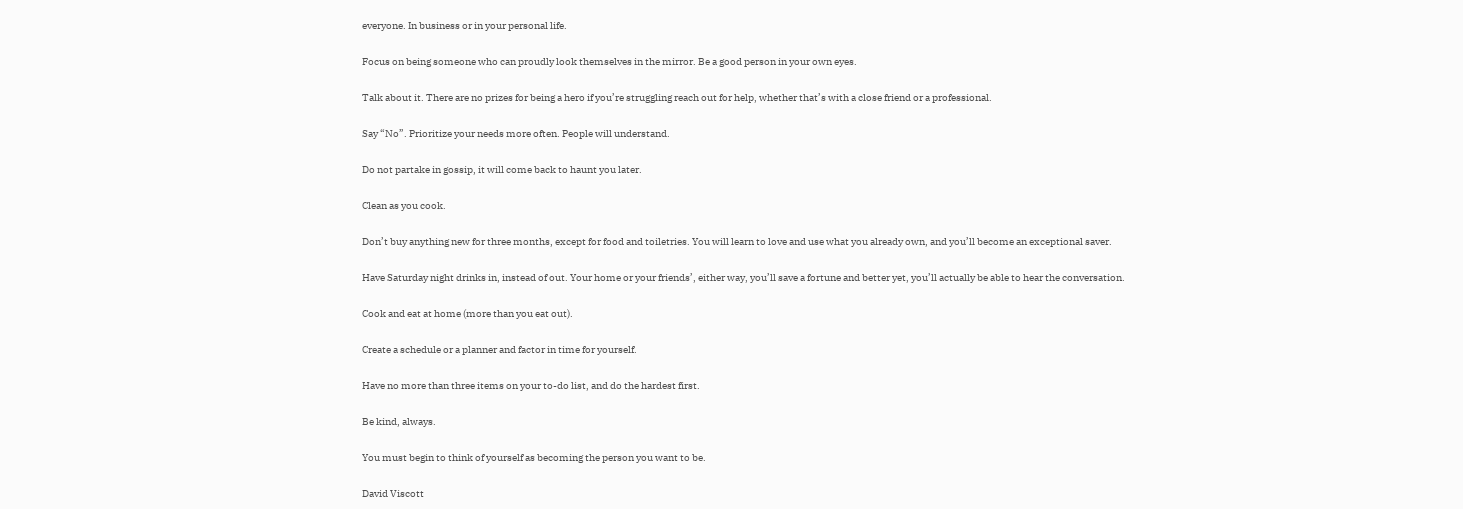everyone. In business or in your personal life.

Focus on being someone who can proudly look themselves in the mirror. Be a good person in your own eyes.

Talk about it. There are no prizes for being a hero if you’re struggling reach out for help, whether that’s with a close friend or a professional.

Say “No”. Prioritize your needs more often. People will understand.

Do not partake in gossip, it will come back to haunt you later.

Clean as you cook.

Don’t buy anything new for three months, except for food and toiletries. You will learn to love and use what you already own, and you’ll become an exceptional saver.

Have Saturday night drinks in, instead of out. Your home or your friends’, either way, you’ll save a fortune and better yet, you’ll actually be able to hear the conversation.

Cook and eat at home (more than you eat out).

Create a schedule or a planner and factor in time for yourself.

Have no more than three items on your to-do list, and do the hardest first.

Be kind, always.

You must begin to think of yourself as becoming the person you want to be.

David Viscott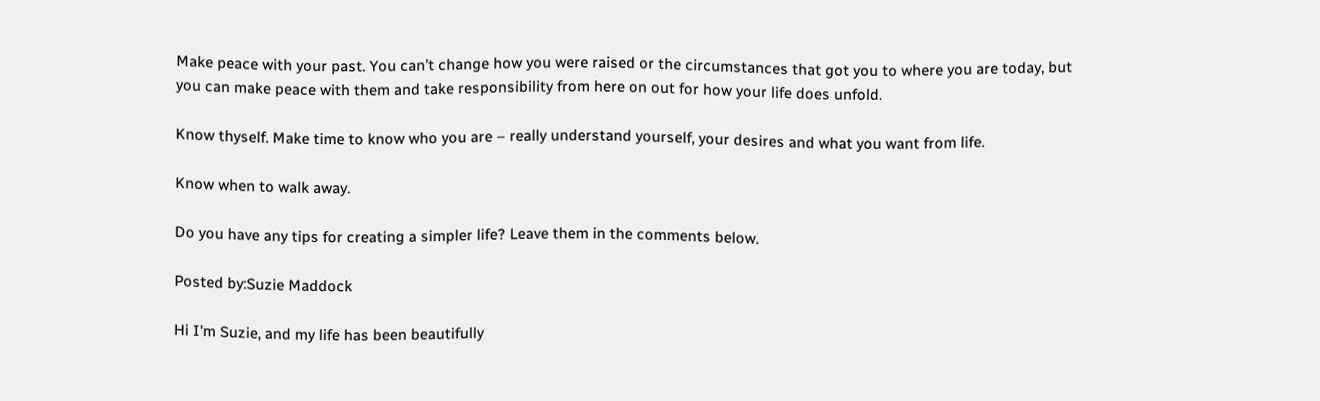Make peace with your past. You can’t change how you were raised or the circumstances that got you to where you are today, but you can make peace with them and take responsibility from here on out for how your life does unfold.

Know thyself. Make time to know who you are – really understand yourself, your desires and what you want from life.

Know when to walk away.

Do you have any tips for creating a simpler life? Leave them in the comments below.

Posted by:Suzie Maddock

Hi I'm Suzie, and my life has been beautifully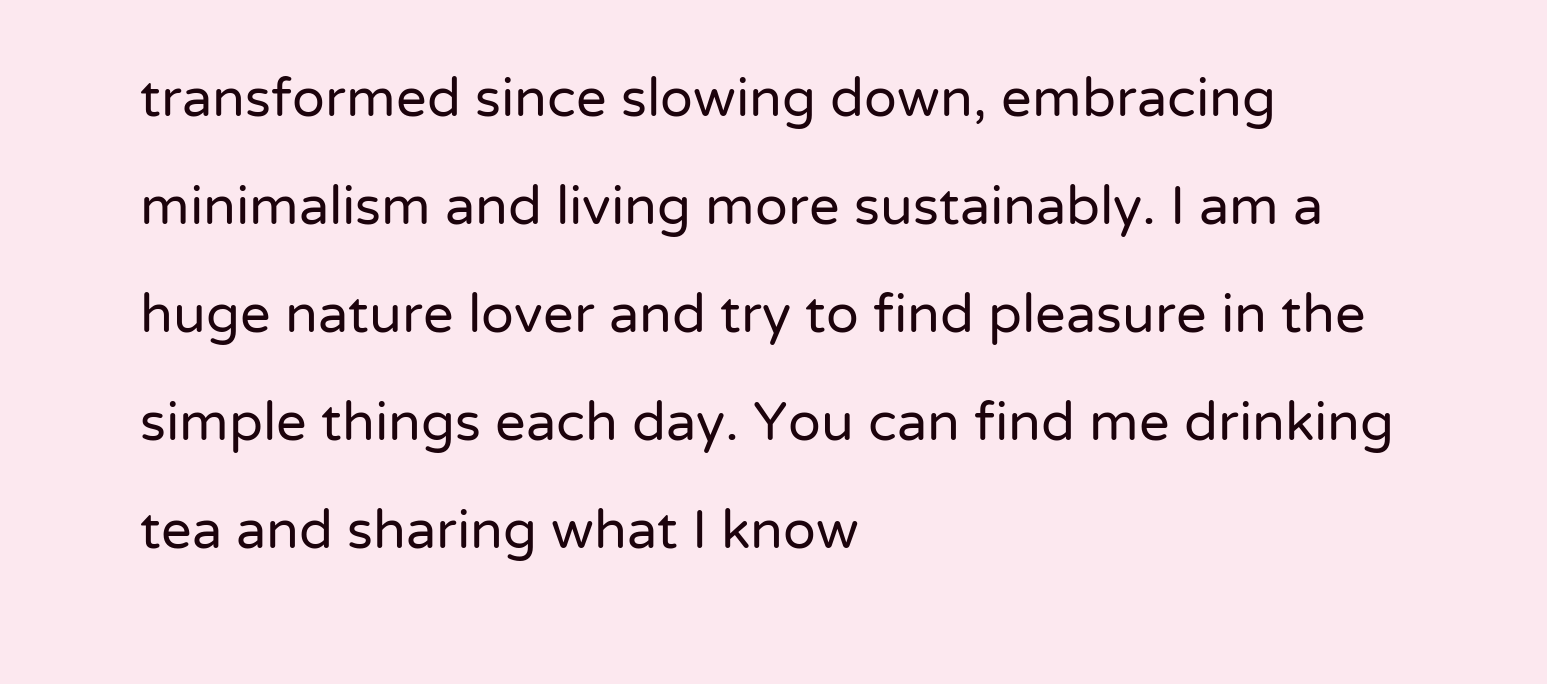transformed since slowing down, embracing minimalism and living more sustainably. I am a huge nature lover and try to find pleasure in the simple things each day. You can find me drinking tea and sharing what I know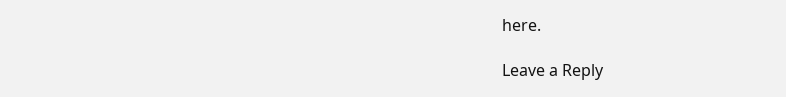here.

Leave a Reply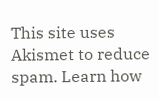This site uses Akismet to reduce spam. Learn how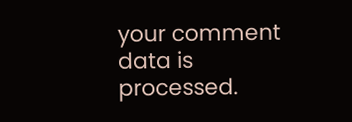your comment data is processed.